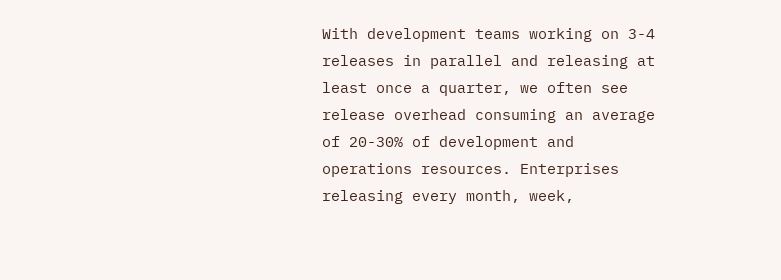With development teams working on 3-4 releases in parallel and releasing at least once a quarter, we often see release overhead consuming an average of 20-30% of development and operations resources. Enterprises releasing every month, week,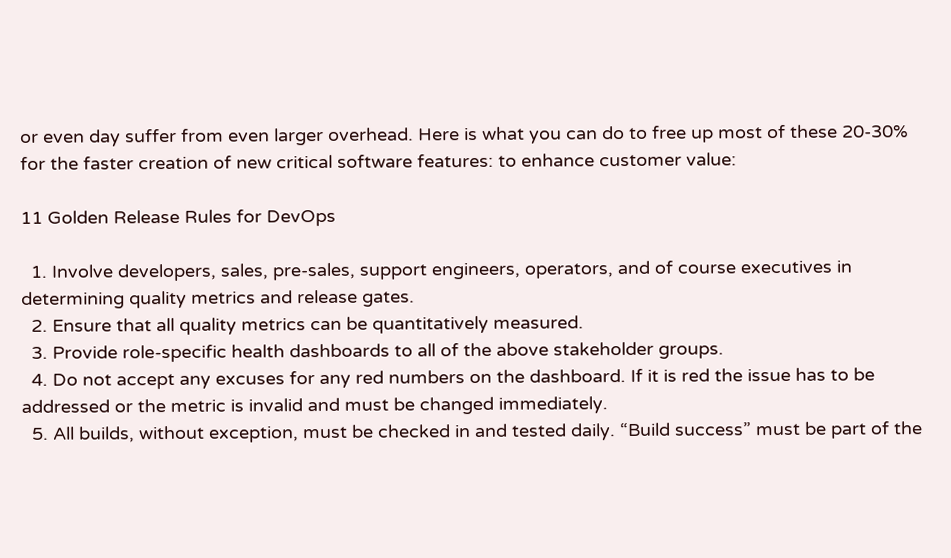or even day suffer from even larger overhead. Here is what you can do to free up most of these 20-30% for the faster creation of new critical software features: to enhance customer value:

11 Golden Release Rules for DevOps

  1. Involve developers, sales, pre-sales, support engineers, operators, and of course executives in determining quality metrics and release gates.
  2. Ensure that all quality metrics can be quantitatively measured.
  3. Provide role-specific health dashboards to all of the above stakeholder groups.
  4. Do not accept any excuses for any red numbers on the dashboard. If it is red the issue has to be addressed or the metric is invalid and must be changed immediately.
  5. All builds, without exception, must be checked in and tested daily. “Build success” must be part of the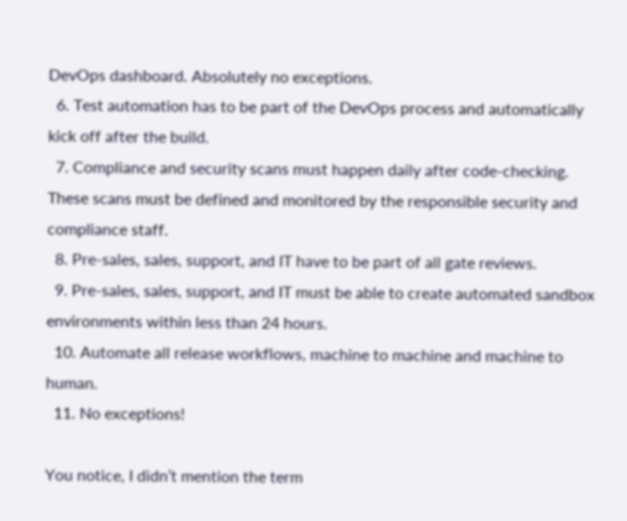DevOps dashboard. Absolutely no exceptions.
  6. Test automation has to be part of the DevOps process and automatically kick off after the build.
  7. Compliance and security scans must happen daily after code-checking. These scans must be defined and monitored by the responsible security and compliance staff.
  8. Pre-sales, sales, support, and IT have to be part of all gate reviews.
  9. Pre-sales, sales, support, and IT must be able to create automated sandbox environments within less than 24 hours.
  10. Automate all release workflows, machine to machine and machine to human.
  11. No exceptions!

You notice, I didn’t mention the term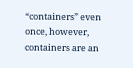“containers” even once, however, containers are an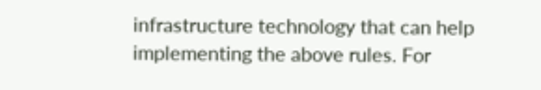infrastructure technology that can help implementing the above rules. For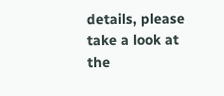details, please take a look at the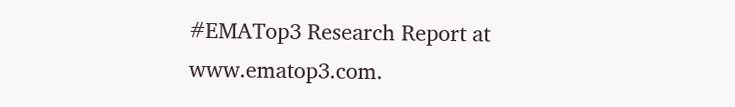#EMATop3 Research Report at www.ematop3.com.